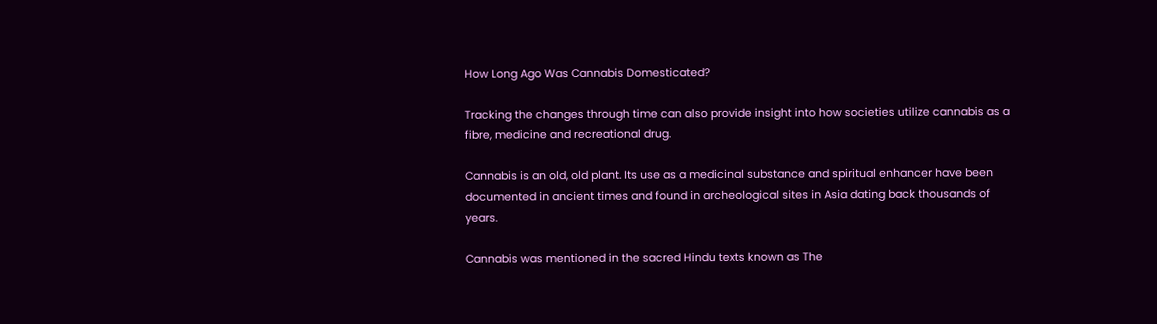How Long Ago Was Cannabis Domesticated?

Tracking the changes through time can also provide insight into how societies utilize cannabis as a fibre, medicine and recreational drug.

Cannabis is an old, old plant. Its use as a medicinal substance and spiritual enhancer have been documented in ancient times and found in archeological sites in Asia dating back thousands of years.

Cannabis was mentioned in the sacred Hindu texts known as The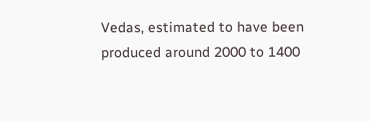Vedas, estimated to have been produced around 2000 to 1400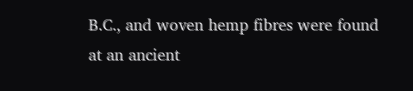B.C., and woven hemp fibres were found at an ancient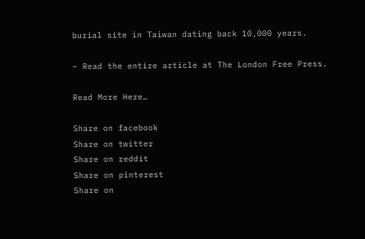burial site in Taiwan dating back 10,000 years.

– Read the entire article at The London Free Press.

Read More Here…

Share on facebook
Share on twitter
Share on reddit
Share on pinterest
Share on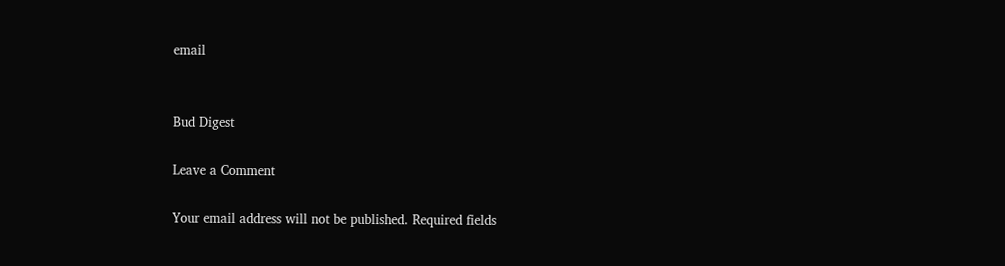email


Bud Digest

Leave a Comment

Your email address will not be published. Required fields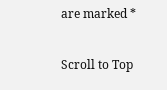are marked *

Scroll to Top